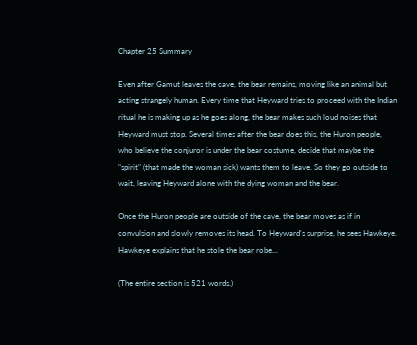Chapter 25 Summary

Even after Gamut leaves the cave, the bear remains, moving like an animal but acting strangely human. Every time that Heyward tries to proceed with the Indian ritual he is making up as he goes along, the bear makes such loud noises that Heyward must stop. Several times after the bear does this, the Huron people, who believe the conjuror is under the bear costume, decide that maybe the "spirit" (that made the woman sick) wants them to leave. So they go outside to wait, leaving Heyward alone with the dying woman and the bear.

Once the Huron people are outside of the cave, the bear moves as if in convulsion and slowly removes its head. To Heyward's surprise, he sees Hawkeye. Hawkeye explains that he stole the bear robe...

(The entire section is 521 words.)